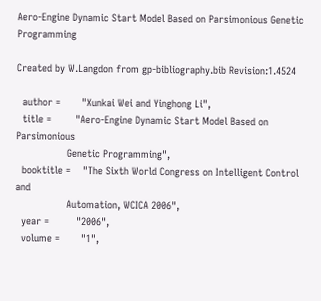Aero-Engine Dynamic Start Model Based on Parsimonious Genetic Programming

Created by W.Langdon from gp-bibliography.bib Revision:1.4524

  author =       "Xunkai Wei and Yinghong Li",
  title =        "Aero-Engine Dynamic Start Model Based on Parsimonious
                 Genetic Programming",
  booktitle =    "The Sixth World Congress on Intelligent Control and
                 Automation, WCICA 2006",
  year =         "2006",
  volume =       "1",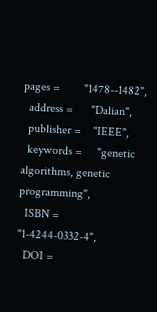pages =        "1478--1482",
  address =      "Dalian",
  publisher =    "IEEE",
  keywords =     "genetic algorithms, genetic programming",
  ISBN =         "1-4244-0332-4",
  DOI =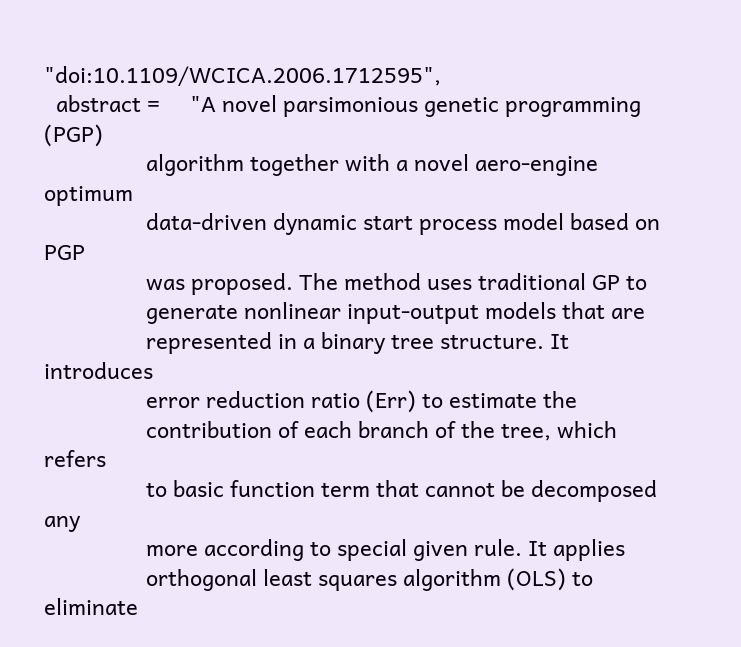"doi:10.1109/WCICA.2006.1712595",
  abstract =     "A novel parsimonious genetic programming (PGP)
                 algorithm together with a novel aero-engine optimum
                 data-driven dynamic start process model based on PGP
                 was proposed. The method uses traditional GP to
                 generate nonlinear input-output models that are
                 represented in a binary tree structure. It introduces
                 error reduction ratio (Err) to estimate the
                 contribution of each branch of the tree, which refers
                 to basic function term that cannot be decomposed any
                 more according to special given rule. It applies
                 orthogonal least squares algorithm (OLS) to eliminate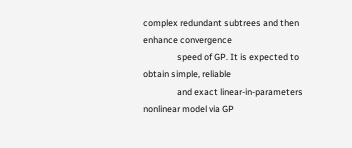complex redundant subtrees and then enhance convergence
                 speed of GP. It is expected to obtain simple, reliable
                 and exact linear-in-parameters nonlinear model via GP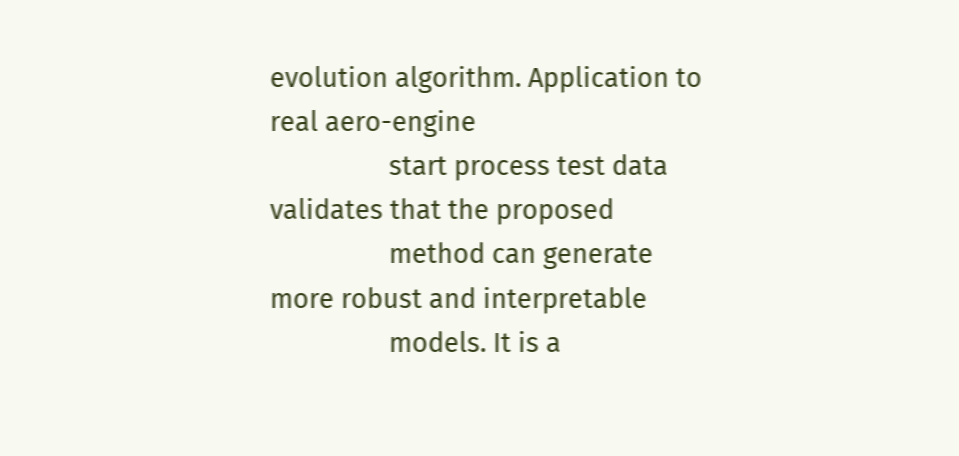evolution algorithm. Application to real aero-engine
                 start process test data validates that the proposed
                 method can generate more robust and interpretable
                 models. It is a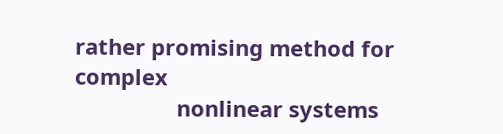rather promising method for complex
                 nonlinear systems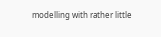modelling with rather little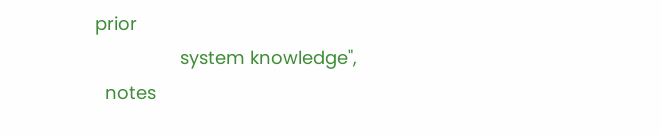prior
                 system knowledge",
  notes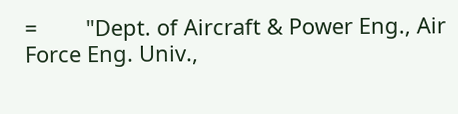=        "Dept. of Aircraft & Power Eng., Air Force Eng. Univ.,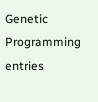Genetic Programming entries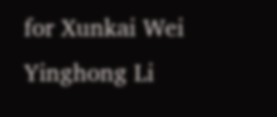for Xunkai Wei Yinghong Li